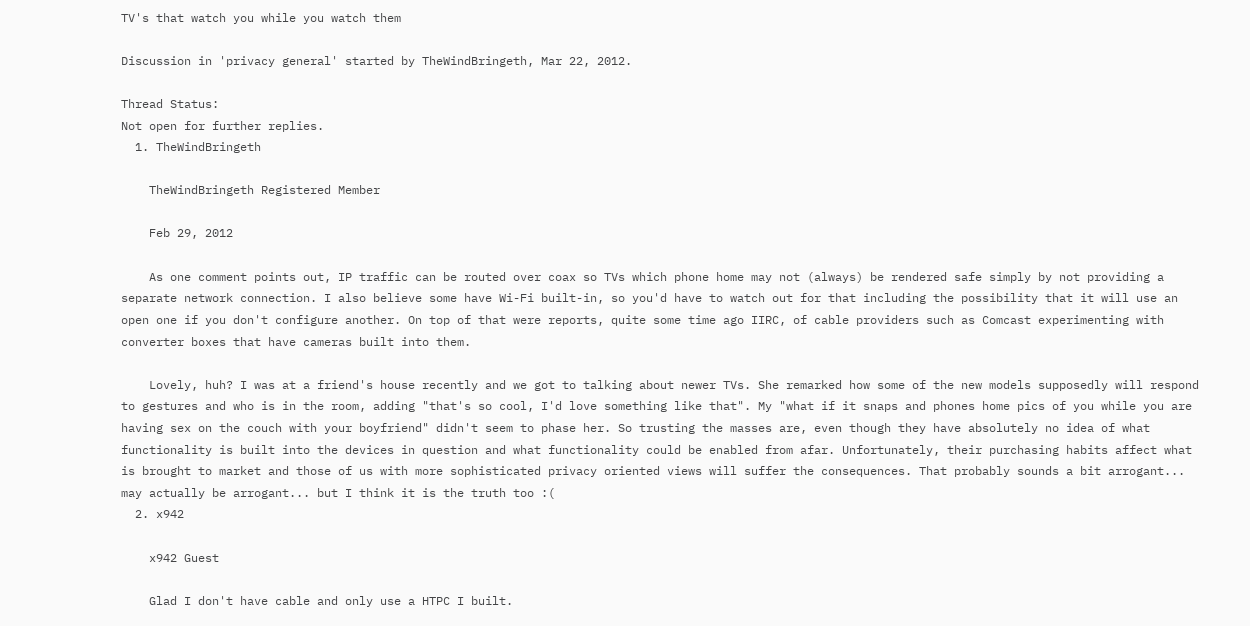TV's that watch you while you watch them

Discussion in 'privacy general' started by TheWindBringeth, Mar 22, 2012.

Thread Status:
Not open for further replies.
  1. TheWindBringeth

    TheWindBringeth Registered Member

    Feb 29, 2012

    As one comment points out, IP traffic can be routed over coax so TVs which phone home may not (always) be rendered safe simply by not providing a separate network connection. I also believe some have Wi-Fi built-in, so you'd have to watch out for that including the possibility that it will use an open one if you don't configure another. On top of that were reports, quite some time ago IIRC, of cable providers such as Comcast experimenting with converter boxes that have cameras built into them.

    Lovely, huh? I was at a friend's house recently and we got to talking about newer TVs. She remarked how some of the new models supposedly will respond to gestures and who is in the room, adding "that's so cool, I'd love something like that". My "what if it snaps and phones home pics of you while you are having sex on the couch with your boyfriend" didn't seem to phase her. So trusting the masses are, even though they have absolutely no idea of what functionality is built into the devices in question and what functionality could be enabled from afar. Unfortunately, their purchasing habits affect what is brought to market and those of us with more sophisticated privacy oriented views will suffer the consequences. That probably sounds a bit arrogant... may actually be arrogant... but I think it is the truth too :(
  2. x942

    x942 Guest

    Glad I don't have cable and only use a HTPC I built.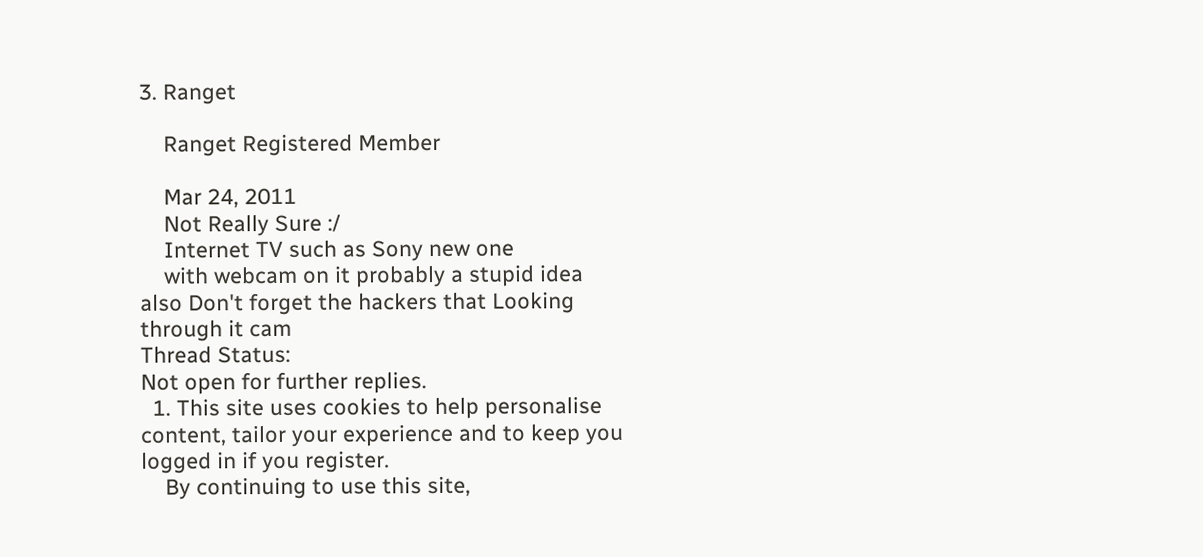3. Ranget

    Ranget Registered Member

    Mar 24, 2011
    Not Really Sure :/
    Internet TV such as Sony new one
    with webcam on it probably a stupid idea also Don't forget the hackers that Looking through it cam
Thread Status:
Not open for further replies.
  1. This site uses cookies to help personalise content, tailor your experience and to keep you logged in if you register.
    By continuing to use this site,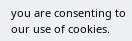you are consenting to our use of cookies.